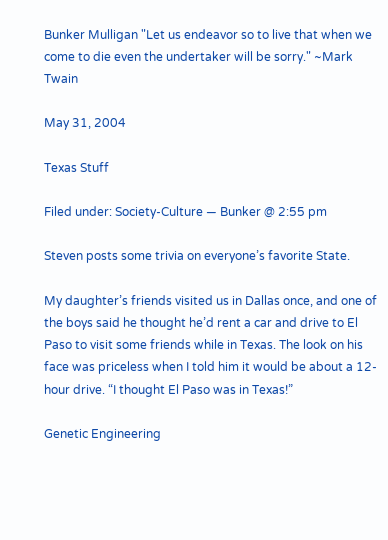Bunker Mulligan "Let us endeavor so to live that when we come to die even the undertaker will be sorry." ~Mark Twain

May 31, 2004

Texas Stuff

Filed under: Society-Culture — Bunker @ 2:55 pm

Steven posts some trivia on everyone’s favorite State.

My daughter’s friends visited us in Dallas once, and one of the boys said he thought he’d rent a car and drive to El Paso to visit some friends while in Texas. The look on his face was priceless when I told him it would be about a 12-hour drive. “I thought El Paso was in Texas!”

Genetic Engineering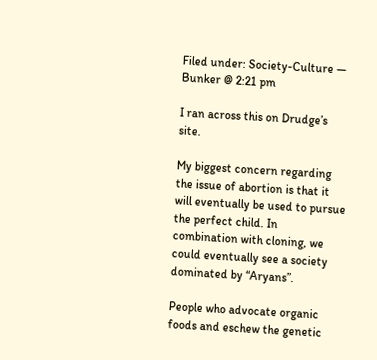Filed under: Society-Culture — Bunker @ 2:21 pm

I ran across this on Drudge’s site.

My biggest concern regarding the issue of abortion is that it will eventually be used to pursue the perfect child. In combination with cloning, we could eventually see a society dominated by “Aryans”.

People who advocate organic foods and eschew the genetic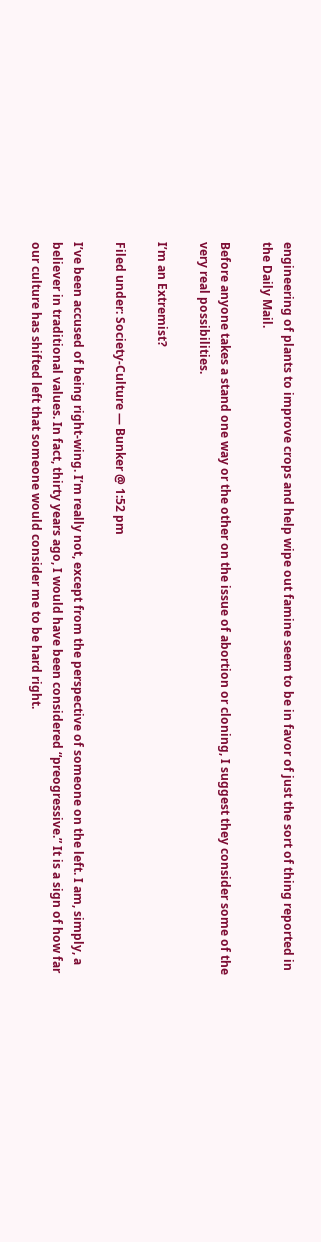engineering of plants to improve crops and help wipe out famine seem to be in favor of just the sort of thing reported in the Daily Mail.

Before anyone takes a stand one way or the other on the issue of abortion or cloning, I suggest they consider some of the very real possibilities.

I’m an Extremist?

Filed under: Society-Culture — Bunker @ 1:52 pm

I’ve been accused of being right-wing. I’m really not, except from the perspective of someone on the left. I am, simply, a believer in traditional values. In fact, thirty years ago, I would have been considered “preogressive.” It is a sign of how far our culture has shifted left that someone would consider me to be hard right.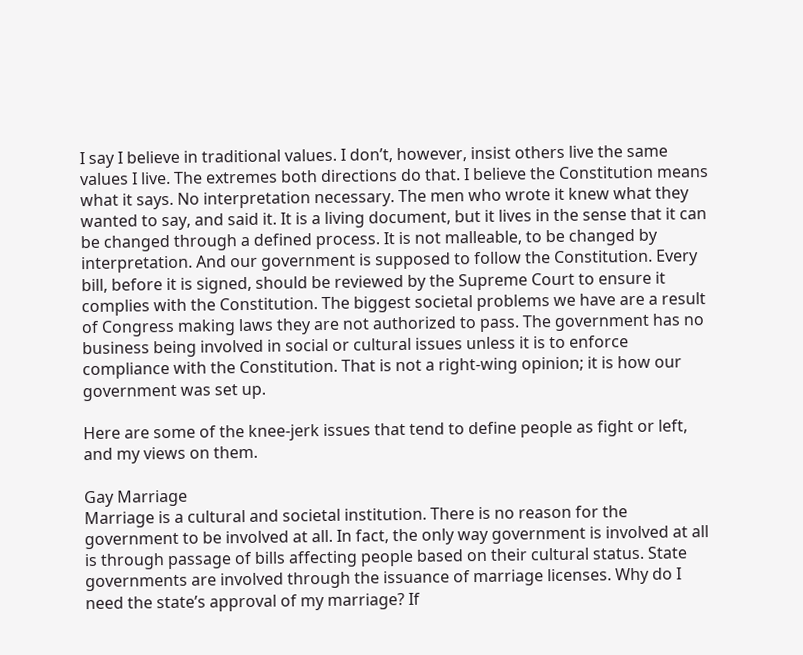I say I believe in traditional values. I don’t, however, insist others live the same values I live. The extremes both directions do that. I believe the Constitution means what it says. No interpretation necessary. The men who wrote it knew what they wanted to say, and said it. It is a living document, but it lives in the sense that it can be changed through a defined process. It is not malleable, to be changed by interpretation. And our government is supposed to follow the Constitution. Every bill, before it is signed, should be reviewed by the Supreme Court to ensure it complies with the Constitution. The biggest societal problems we have are a result of Congress making laws they are not authorized to pass. The government has no business being involved in social or cultural issues unless it is to enforce compliance with the Constitution. That is not a right-wing opinion; it is how our government was set up.

Here are some of the knee-jerk issues that tend to define people as fight or left, and my views on them.

Gay Marriage
Marriage is a cultural and societal institution. There is no reason for the government to be involved at all. In fact, the only way government is involved at all is through passage of bills affecting people based on their cultural status. State governments are involved through the issuance of marriage licenses. Why do I need the state’s approval of my marriage? If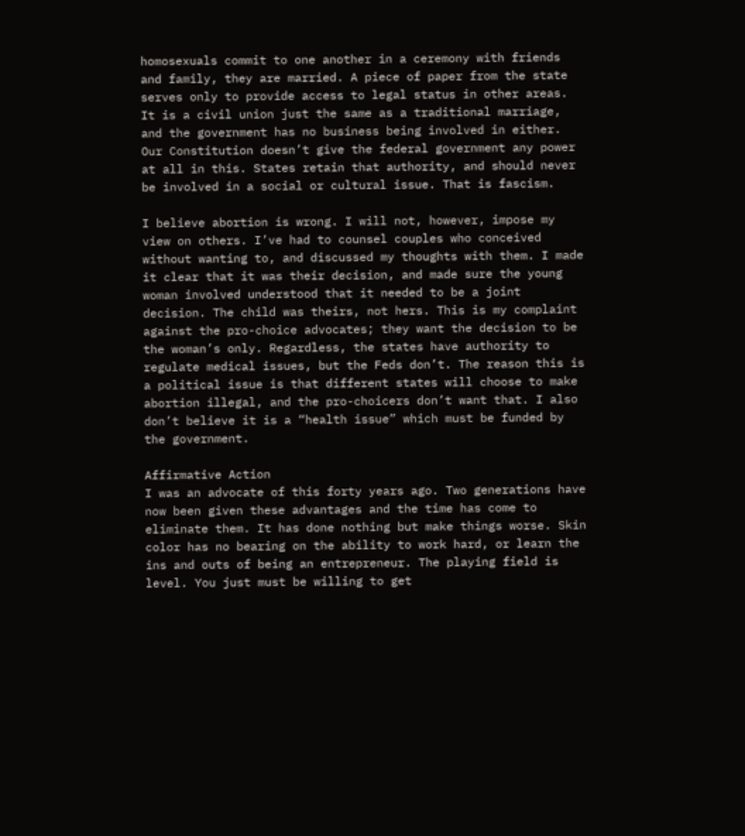homosexuals commit to one another in a ceremony with friends and family, they are married. A piece of paper from the state serves only to provide access to legal status in other areas. It is a civil union just the same as a traditional marriage, and the government has no business being involved in either. Our Constitution doesn’t give the federal government any power at all in this. States retain that authority, and should never be involved in a social or cultural issue. That is fascism.

I believe abortion is wrong. I will not, however, impose my view on others. I’ve had to counsel couples who conceived without wanting to, and discussed my thoughts with them. I made it clear that it was their decision, and made sure the young woman involved understood that it needed to be a joint decision. The child was theirs, not hers. This is my complaint against the pro-choice advocates; they want the decision to be the woman’s only. Regardless, the states have authority to regulate medical issues, but the Feds don’t. The reason this is a political issue is that different states will choose to make abortion illegal, and the pro-choicers don’t want that. I also don’t believe it is a “health issue” which must be funded by the government.

Affirmative Action
I was an advocate of this forty years ago. Two generations have now been given these advantages and the time has come to eliminate them. It has done nothing but make things worse. Skin color has no bearing on the ability to work hard, or learn the ins and outs of being an entrepreneur. The playing field is level. You just must be willing to get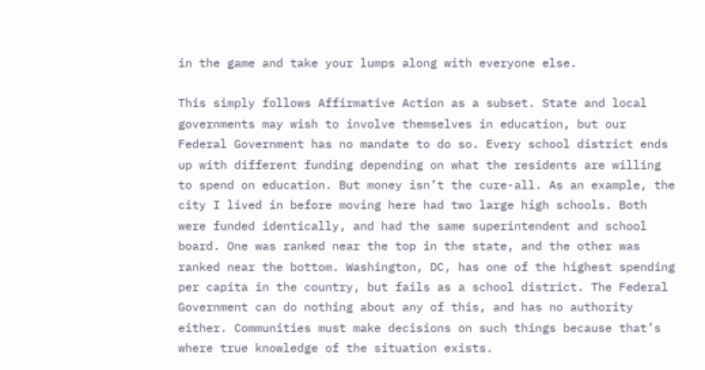in the game and take your lumps along with everyone else.

This simply follows Affirmative Action as a subset. State and local governments may wish to involve themselves in education, but our Federal Government has no mandate to do so. Every school district ends up with different funding depending on what the residents are willing to spend on education. But money isn’t the cure-all. As an example, the city I lived in before moving here had two large high schools. Both were funded identically, and had the same superintendent and school board. One was ranked near the top in the state, and the other was ranked near the bottom. Washington, DC, has one of the highest spending per capita in the country, but fails as a school district. The Federal Government can do nothing about any of this, and has no authority either. Communities must make decisions on such things because that’s where true knowledge of the situation exists.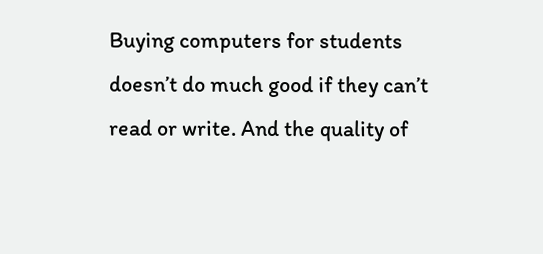Buying computers for students doesn’t do much good if they can’t read or write. And the quality of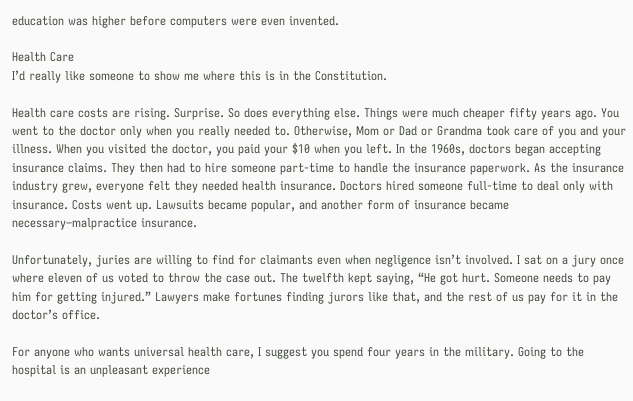education was higher before computers were even invented.

Health Care
I’d really like someone to show me where this is in the Constitution.

Health care costs are rising. Surprise. So does everything else. Things were much cheaper fifty years ago. You went to the doctor only when you really needed to. Otherwise, Mom or Dad or Grandma took care of you and your illness. When you visited the doctor, you paid your $10 when you left. In the 1960s, doctors began accepting insurance claims. They then had to hire someone part-time to handle the insurance paperwork. As the insurance industry grew, everyone felt they needed health insurance. Doctors hired someone full-time to deal only with insurance. Costs went up. Lawsuits became popular, and another form of insurance became necessary–malpractice insurance.

Unfortunately, juries are willing to find for claimants even when negligence isn’t involved. I sat on a jury once where eleven of us voted to throw the case out. The twelfth kept saying, “He got hurt. Someone needs to pay him for getting injured.” Lawyers make fortunes finding jurors like that, and the rest of us pay for it in the doctor’s office.

For anyone who wants universal health care, I suggest you spend four years in the military. Going to the hospital is an unpleasant experience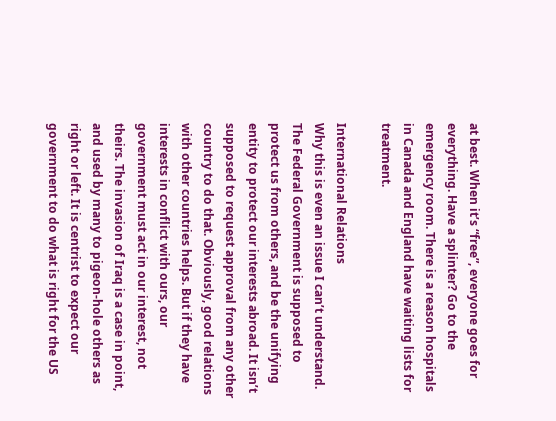at best. When it’s “free”, everyone goes for everything. Have a splinter? Go to the emergency room. There is a reason hospitals in Canada and England have waiting lists for treatment.

International Relations
Why this is even an issue I can’t understand. The Federal Government is supposed to protect us from others, and be the unifying entity to protect our interests abroad. It isn’t supposed to request approval from any other country to do that. Obviously, good relations with other countries helps. But if they have interests in conflict with ours, our government must act in our interest, not theirs. The invasion of Iraq is a case in point, and used by many to pigeon-hole others as right or left. It is centrist to expect our government to do what is right for the US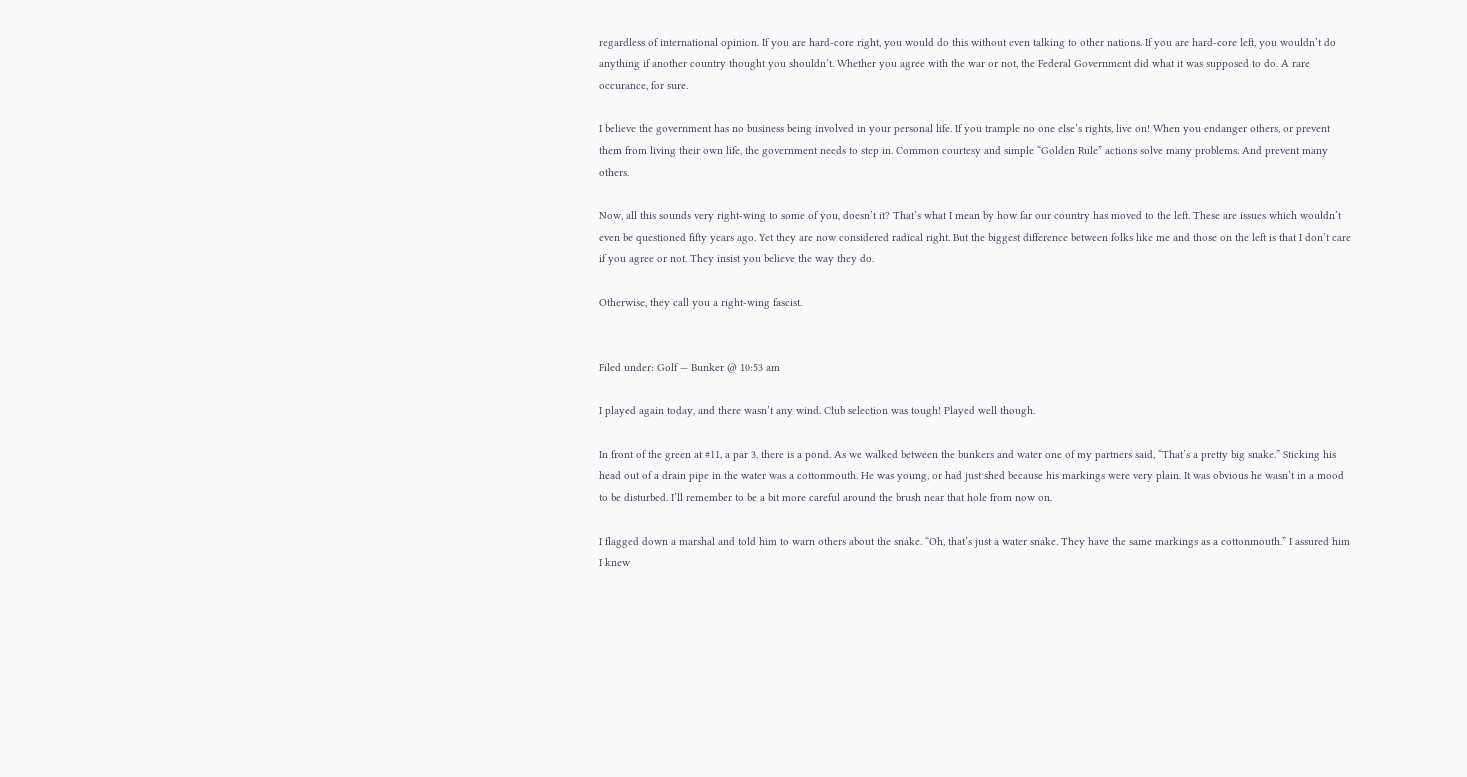regardless of international opinion. If you are hard-core right, you would do this without even talking to other nations. If you are hard-core left, you wouldn’t do anything if another country thought you shouldn’t. Whether you agree with the war or not, the Federal Government did what it was supposed to do. A rare occurance, for sure.

I believe the government has no business being involved in your personal life. If you trample no one else’s rights, live on! When you endanger others, or prevent them from living their own life, the government needs to step in. Common courtesy and simple “Golden Rule” actions solve many problems. And prevent many others.

Now, all this sounds very right-wing to some of you, doesn’t it? That’s what I mean by how far our country has moved to the left. These are issues which wouldn’t even be questioned fifty years ago. Yet they are now considered radical right. But the biggest difference between folks like me and those on the left is that I don’t care if you agree or not. They insist you believe the way they do.

Otherwise, they call you a right-wing fascist.


Filed under: Golf — Bunker @ 10:53 am

I played again today, and there wasn’t any wind. Club selection was tough! Played well though.

In front of the green at #11, a par 3, there is a pond. As we walked between the bunkers and water one of my partners said, “That’s a pretty big snake.” Sticking his head out of a drain pipe in the water was a cottonmouth. He was young, or had just shed because his markings were very plain. It was obvious he wasn’t in a mood to be disturbed. I’ll remember to be a bit more careful around the brush near that hole from now on.

I flagged down a marshal and told him to warn others about the snake. “Oh, that’s just a water snake. They have the same markings as a cottonmouth.” I assured him I knew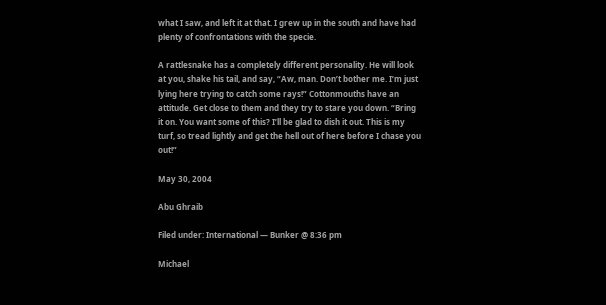what I saw, and left it at that. I grew up in the south and have had plenty of confrontations with the specie.

A rattlesnake has a completely different personality. He will look at you, shake his tail, and say, “Aw, man. Don’t bother me. I’m just lying here trying to catch some rays!” Cottonmouths have an attitude. Get close to them and they try to stare you down. “Bring it on. You want some of this? I’ll be glad to dish it out. This is my turf, so tread lightly and get the hell out of here before I chase you out!”

May 30, 2004

Abu Ghraib

Filed under: International — Bunker @ 8:36 pm

Michael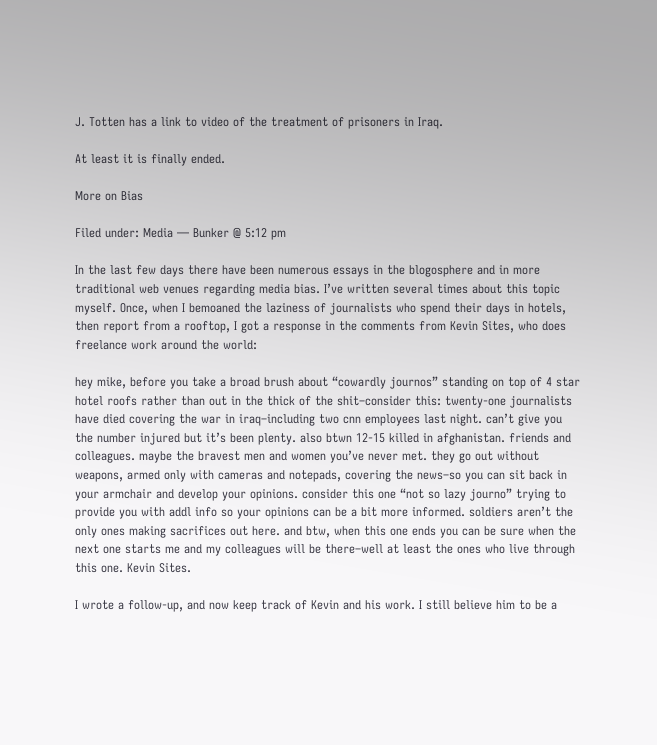J. Totten has a link to video of the treatment of prisoners in Iraq.

At least it is finally ended.

More on Bias

Filed under: Media — Bunker @ 5:12 pm

In the last few days there have been numerous essays in the blogosphere and in more traditional web venues regarding media bias. I’ve written several times about this topic myself. Once, when I bemoaned the laziness of journalists who spend their days in hotels, then report from a rooftop, I got a response in the comments from Kevin Sites, who does freelance work around the world:

hey mike, before you take a broad brush about “cowardly journos” standing on top of 4 star hotel roofs rather than out in the thick of the shit–consider this: twenty-one journalists have died covering the war in iraq–including two cnn employees last night. can’t give you the number injured but it’s been plenty. also btwn 12-15 killed in afghanistan. friends and colleagues. maybe the bravest men and women you’ve never met. they go out without weapons, armed only with cameras and notepads, covering the news–so you can sit back in your armchair and develop your opinions. consider this one “not so lazy journo” trying to provide you with addl info so your opinions can be a bit more informed. soldiers aren’t the only ones making sacrifices out here. and btw, when this one ends you can be sure when the next one starts me and my colleagues will be there–well at least the ones who live through this one. Kevin Sites.

I wrote a follow-up, and now keep track of Kevin and his work. I still believe him to be a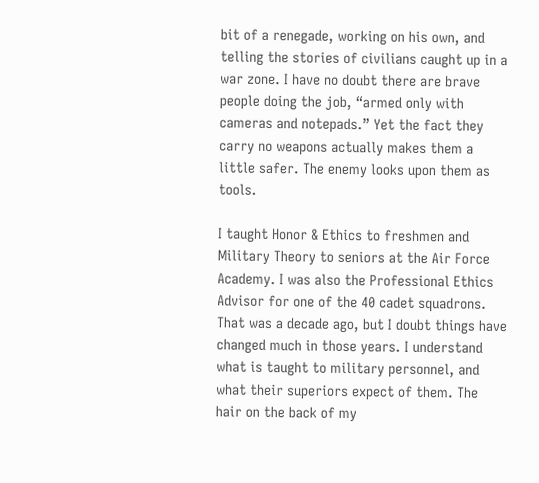bit of a renegade, working on his own, and telling the stories of civilians caught up in a war zone. I have no doubt there are brave people doing the job, “armed only with cameras and notepads.” Yet the fact they carry no weapons actually makes them a little safer. The enemy looks upon them as tools.

I taught Honor & Ethics to freshmen and Military Theory to seniors at the Air Force Academy. I was also the Professional Ethics Advisor for one of the 40 cadet squadrons. That was a decade ago, but I doubt things have changed much in those years. I understand what is taught to military personnel, and what their superiors expect of them. The hair on the back of my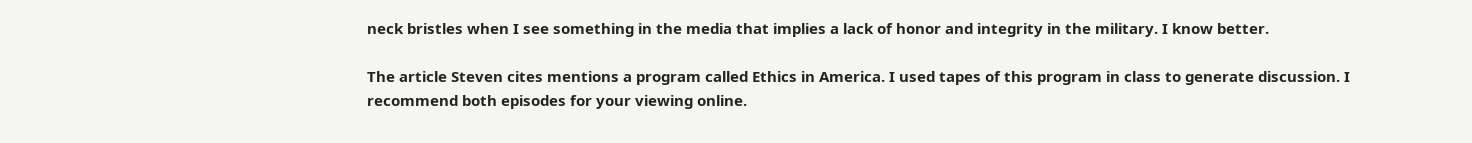neck bristles when I see something in the media that implies a lack of honor and integrity in the military. I know better.

The article Steven cites mentions a program called Ethics in America. I used tapes of this program in class to generate discussion. I recommend both episodes for your viewing online.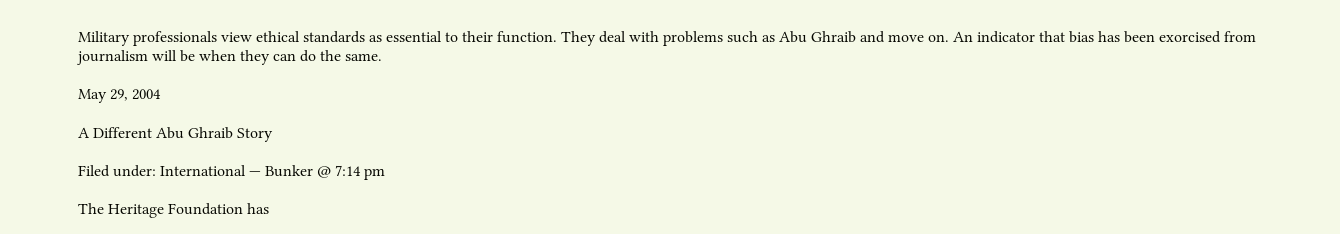Military professionals view ethical standards as essential to their function. They deal with problems such as Abu Ghraib and move on. An indicator that bias has been exorcised from journalism will be when they can do the same.

May 29, 2004

A Different Abu Ghraib Story

Filed under: International — Bunker @ 7:14 pm

The Heritage Foundation has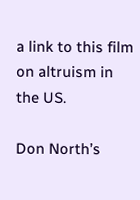a link to this film on altruism in the US.

Don North’s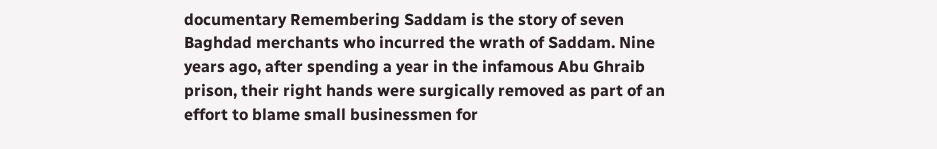documentary Remembering Saddam is the story of seven Baghdad merchants who incurred the wrath of Saddam. Nine years ago, after spending a year in the infamous Abu Ghraib prison, their right hands were surgically removed as part of an effort to blame small businessmen for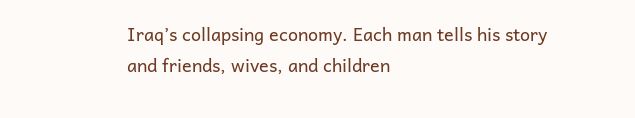Iraq’s collapsing economy. Each man tells his story and friends, wives, and children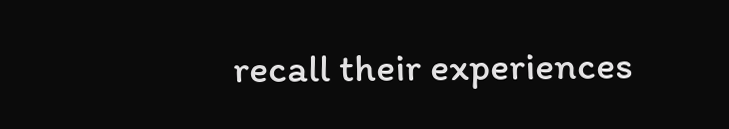recall their experiences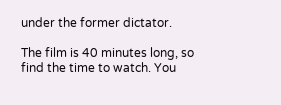under the former dictator.

The film is 40 minutes long, so find the time to watch. You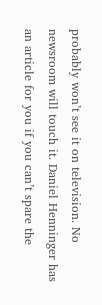probably won’t see it on television. No newsroom will touch it. Daniel Henninger has an article for you if you can’t spare the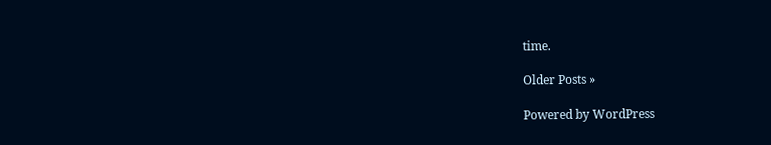time.

Older Posts »

Powered by WordPress